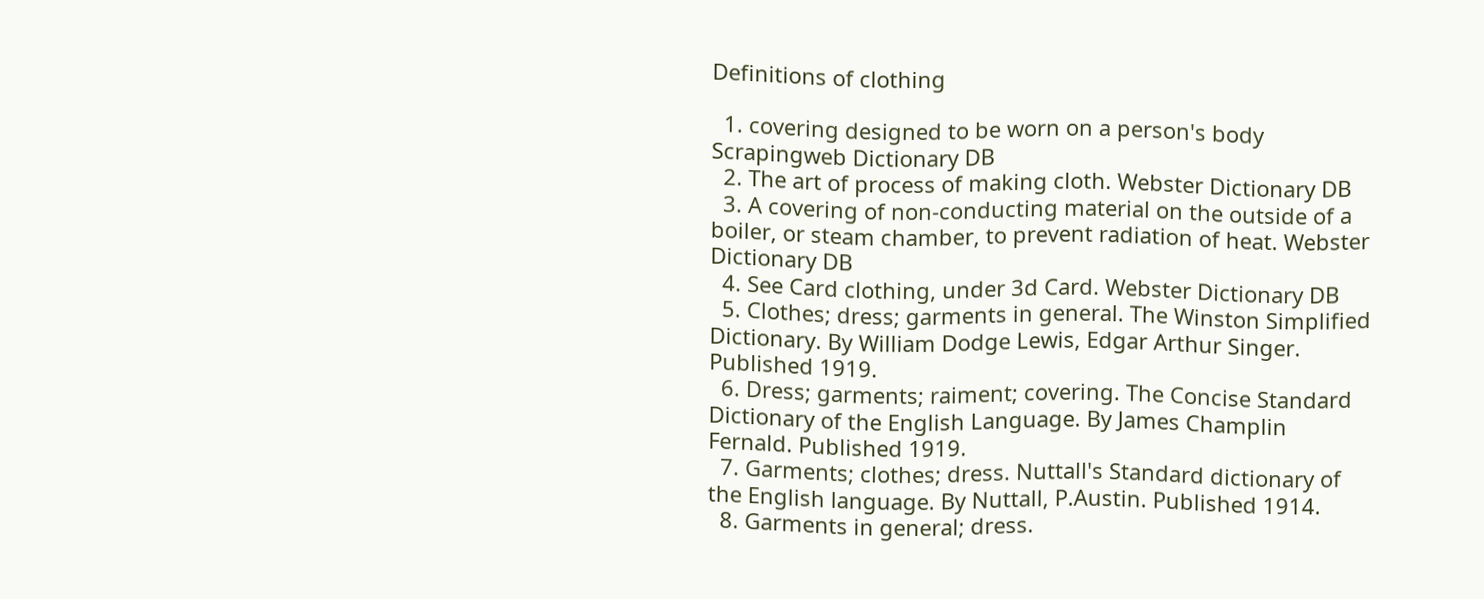Definitions of clothing

  1. covering designed to be worn on a person's body Scrapingweb Dictionary DB
  2. The art of process of making cloth. Webster Dictionary DB
  3. A covering of non-conducting material on the outside of a boiler, or steam chamber, to prevent radiation of heat. Webster Dictionary DB
  4. See Card clothing, under 3d Card. Webster Dictionary DB
  5. Clothes; dress; garments in general. The Winston Simplified Dictionary. By William Dodge Lewis, Edgar Arthur Singer. Published 1919.
  6. Dress; garments; raiment; covering. The Concise Standard Dictionary of the English Language. By James Champlin Fernald. Published 1919.
  7. Garments; clothes; dress. Nuttall's Standard dictionary of the English language. By Nuttall, P.Austin. Published 1914.
  8. Garments in general; dress.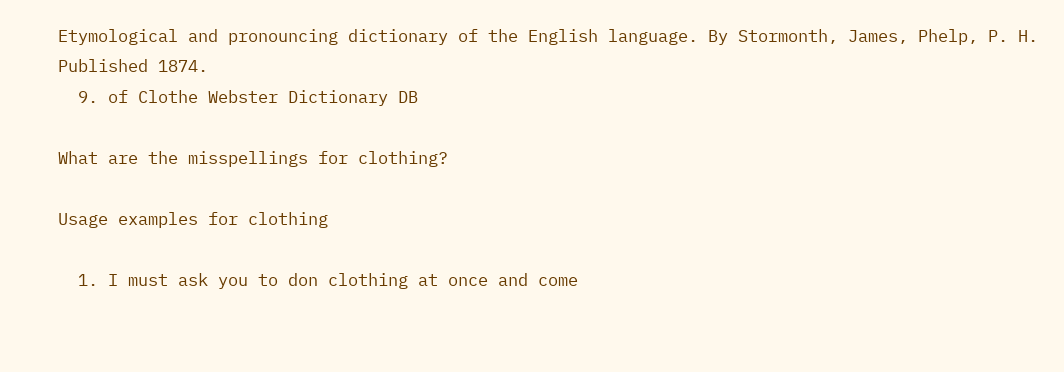Etymological and pronouncing dictionary of the English language. By Stormonth, James, Phelp, P. H. Published 1874.
  9. of Clothe Webster Dictionary DB

What are the misspellings for clothing?

Usage examples for clothing

  1. I must ask you to don clothing at once and come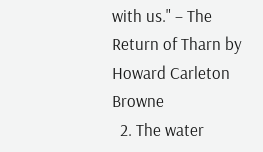with us." – The Return of Tharn by Howard Carleton Browne
  2. The water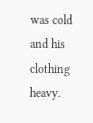was cold and his clothing heavy.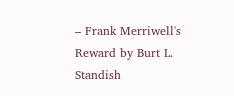– Frank Merriwell's Reward by Burt L. Standish